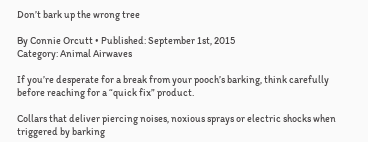Don’t bark up the wrong tree

By Connie Orcutt • Published: September 1st, 2015
Category: Animal Airwaves

If you’re desperate for a break from your pooch’s barking, think carefully before reaching for a “quick fix” product.

Collars that deliver piercing noises, noxious sprays or electric shocks when triggered by barking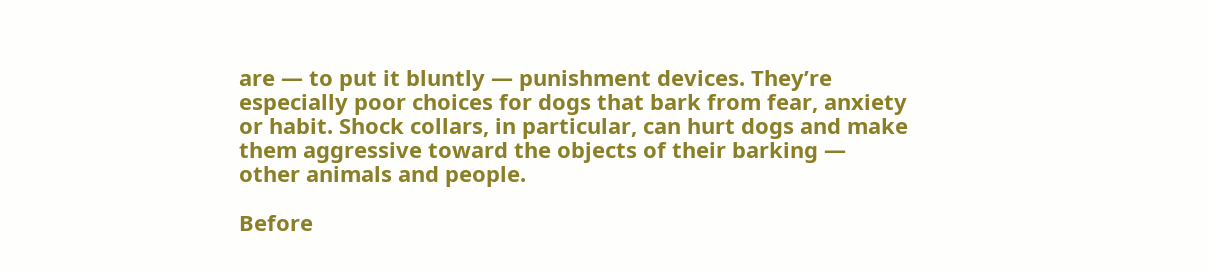are — to put it bluntly — punishment devices. They’re especially poor choices for dogs that bark from fear, anxiety or habit. Shock collars, in particular, can hurt dogs and make them aggressive toward the objects of their barking — other animals and people.

Before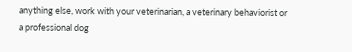anything else, work with your veterinarian, a veterinary behaviorist or a professional dog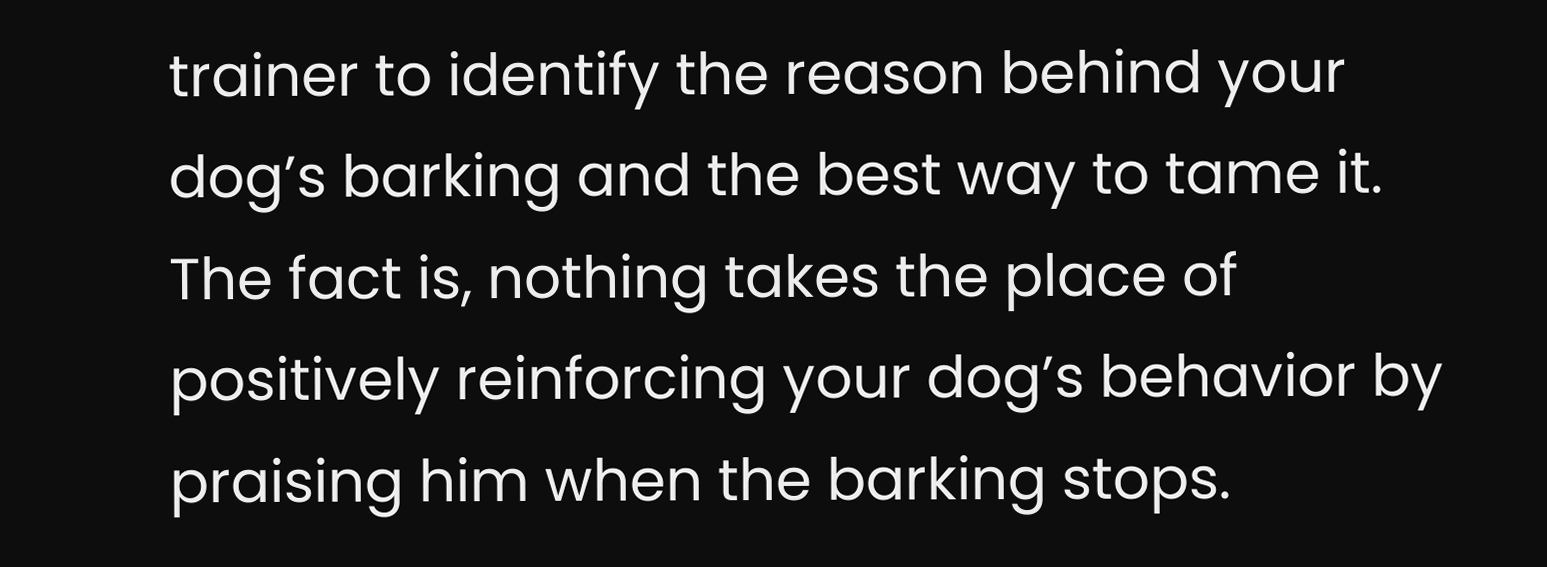trainer to identify the reason behind your dog’s barking and the best way to tame it. The fact is, nothing takes the place of positively reinforcing your dog’s behavior by praising him when the barking stops.